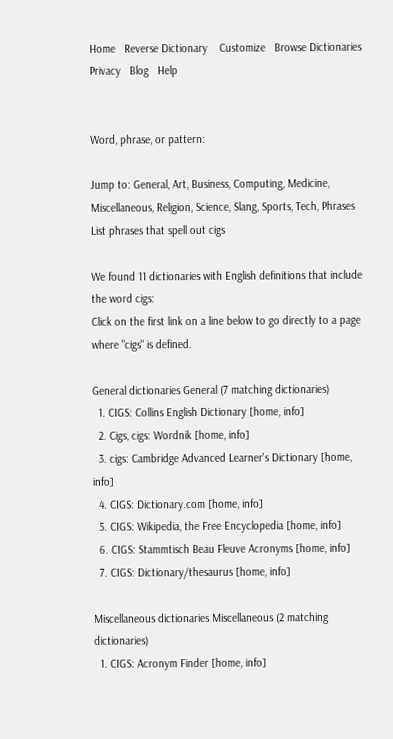Home   Reverse Dictionary    Customize   Browse Dictionaries    Privacy   Blog   Help


Word, phrase, or pattern:

Jump to: General, Art, Business, Computing, Medicine, Miscellaneous, Religion, Science, Slang, Sports, Tech, Phrases
List phrases that spell out cigs

We found 11 dictionaries with English definitions that include the word cigs:
Click on the first link on a line below to go directly to a page where "cigs" is defined.

General dictionaries General (7 matching dictionaries)
  1. CIGS: Collins English Dictionary [home, info]
  2. Cigs, cigs: Wordnik [home, info]
  3. cigs: Cambridge Advanced Learner's Dictionary [home, info]
  4. CIGS: Dictionary.com [home, info]
  5. CIGS: Wikipedia, the Free Encyclopedia [home, info]
  6. CIGS: Stammtisch Beau Fleuve Acronyms [home, info]
  7. CIGS: Dictionary/thesaurus [home, info]

Miscellaneous dictionaries Miscellaneous (2 matching dictionaries)
  1. CIGS: Acronym Finder [home, info]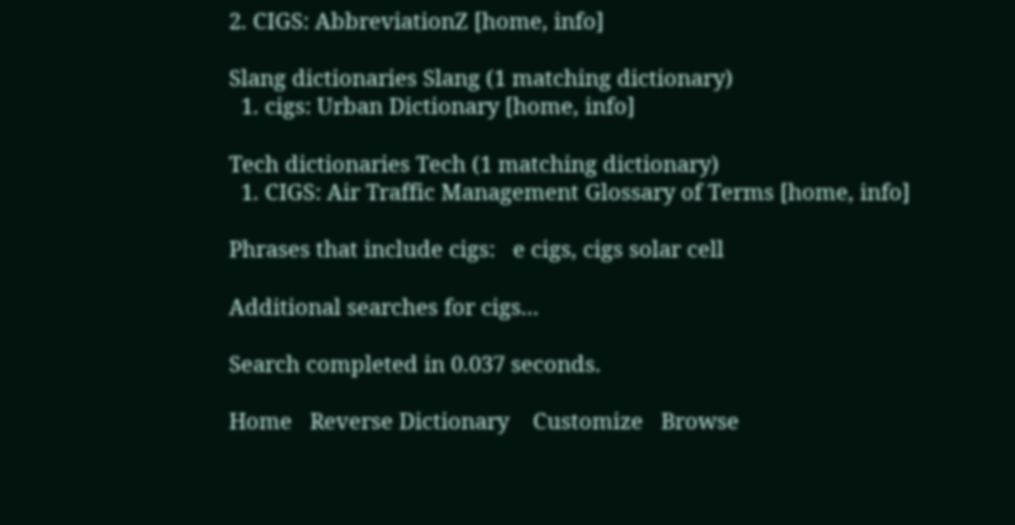2. CIGS: AbbreviationZ [home, info]

Slang dictionaries Slang (1 matching dictionary)
  1. cigs: Urban Dictionary [home, info]

Tech dictionaries Tech (1 matching dictionary)
  1. CIGS: Air Traffic Management Glossary of Terms [home, info]

Phrases that include cigs:   e cigs, cigs solar cell

Additional searches for cigs...

Search completed in 0.037 seconds.

Home   Reverse Dictionary    Customize   Browse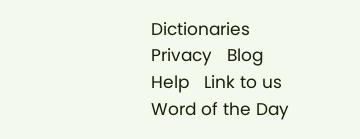Dictionaries    Privacy   Blog   Help   Link to us   Word of the Day